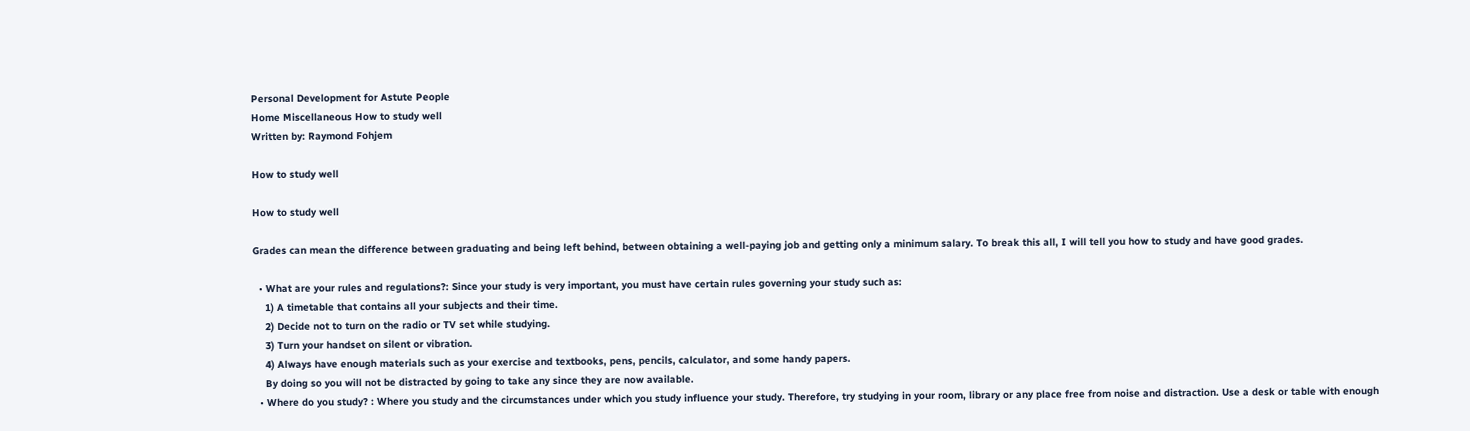Personal Development for Astute People
Home Miscellaneous How to study well
Written by: Raymond Fohjem

How to study well

How to study well

Grades can mean the difference between graduating and being left behind, between obtaining a well-paying job and getting only a minimum salary. To break this all, I will tell you how to study and have good grades.

  • What are your rules and regulations?: Since your study is very important, you must have certain rules governing your study such as:
    1) A timetable that contains all your subjects and their time.
    2) Decide not to turn on the radio or TV set while studying.
    3) Turn your handset on silent or vibration.
    4) Always have enough materials such as your exercise and textbooks, pens, pencils, calculator, and some handy papers.
    By doing so you will not be distracted by going to take any since they are now available.
  • Where do you study? : Where you study and the circumstances under which you study influence your study. Therefore, try studying in your room, library or any place free from noise and distraction. Use a desk or table with enough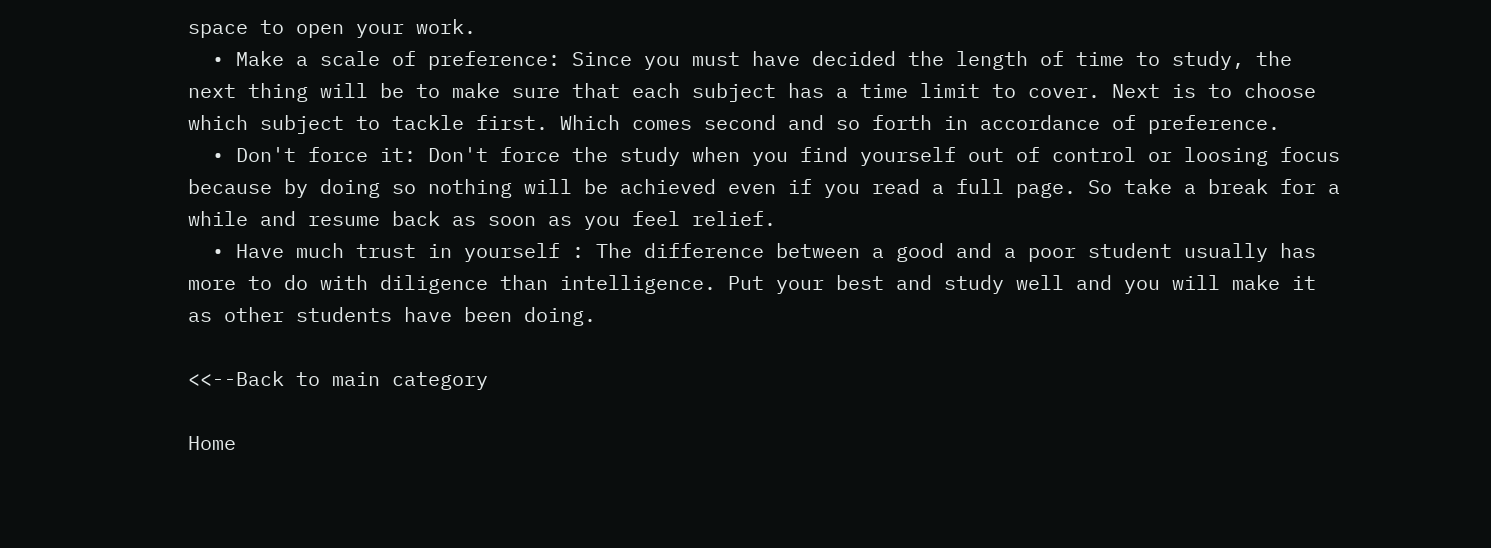space to open your work.
  • Make a scale of preference: Since you must have decided the length of time to study, the next thing will be to make sure that each subject has a time limit to cover. Next is to choose which subject to tackle first. Which comes second and so forth in accordance of preference.
  • Don't force it: Don't force the study when you find yourself out of control or loosing focus because by doing so nothing will be achieved even if you read a full page. So take a break for a while and resume back as soon as you feel relief.
  • Have much trust in yourself : The difference between a good and a poor student usually has more to do with diligence than intelligence. Put your best and study well and you will make it as other students have been doing.

<<--Back to main category

Home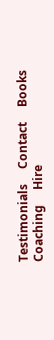Testimonials     Contact     Books     Coaching     Hire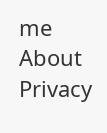me     About     Privacy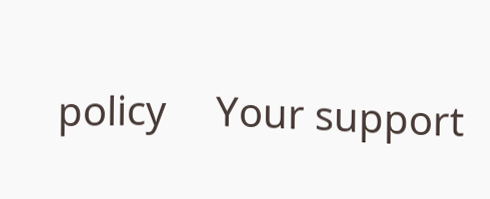policy     Your support